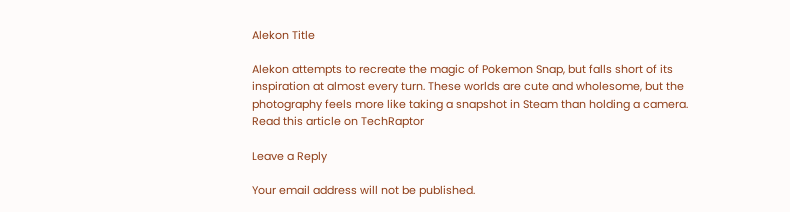Alekon Title

Alekon attempts to recreate the magic of Pokemon Snap, but falls short of its inspiration at almost every turn. These worlds are cute and wholesome, but the photography feels more like taking a snapshot in Steam than holding a camera.
Read this article on TechRaptor

Leave a Reply

Your email address will not be published.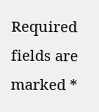Required fields are marked *